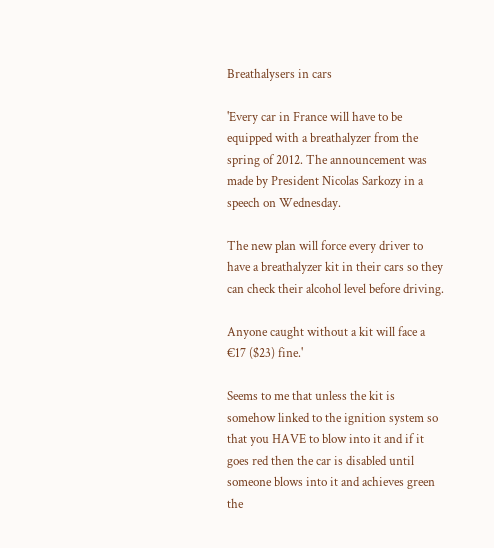Breathalysers in cars

'Every car in France will have to be equipped with a breathalyzer from the spring of 2012. The announcement was made by President Nicolas Sarkozy in a speech on Wednesday.

The new plan will force every driver to have a breathalyzer kit in their cars so they can check their alcohol level before driving.

Anyone caught without a kit will face a €17 ($23) fine.'

Seems to me that unless the kit is somehow linked to the ignition system so that you HAVE to blow into it and if it goes red then the car is disabled until someone blows into it and achieves green the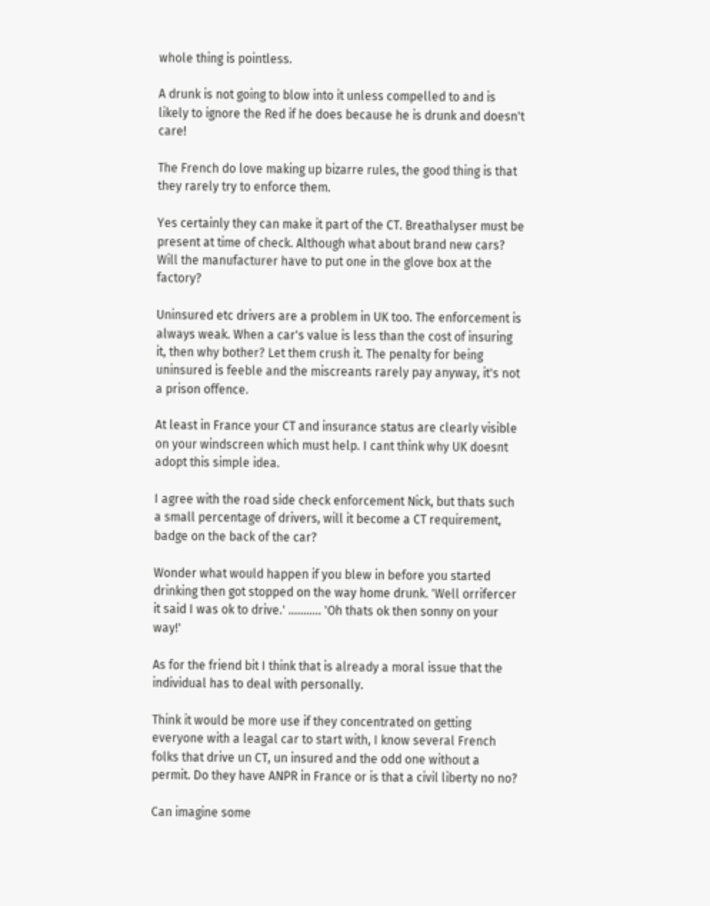whole thing is pointless.

A drunk is not going to blow into it unless compelled to and is likely to ignore the Red if he does because he is drunk and doesn't care!

The French do love making up bizarre rules, the good thing is that they rarely try to enforce them.

Yes certainly they can make it part of the CT. Breathalyser must be present at time of check. Although what about brand new cars? Will the manufacturer have to put one in the glove box at the factory?

Uninsured etc drivers are a problem in UK too. The enforcement is always weak. When a car's value is less than the cost of insuring it, then why bother? Let them crush it. The penalty for being uninsured is feeble and the miscreants rarely pay anyway, it's not a prison offence.

At least in France your CT and insurance status are clearly visible on your windscreen which must help. I cant think why UK doesnt adopt this simple idea.

I agree with the road side check enforcement Nick, but thats such a small percentage of drivers, will it become a CT requirement, badge on the back of the car?

Wonder what would happen if you blew in before you started drinking then got stopped on the way home drunk. 'Well orrifercer it said I was ok to drive.' ........... 'Oh thats ok then sonny on your way!'

As for the friend bit I think that is already a moral issue that the individual has to deal with personally.

Think it would be more use if they concentrated on getting everyone with a leagal car to start with, I know several French folks that drive un CT, un insured and the odd one without a permit. Do they have ANPR in France or is that a civil liberty no no?

Can imagine some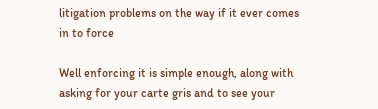litigation problems on the way if it ever comes in to force

Well enforcing it is simple enough, along with asking for your carte gris and to see your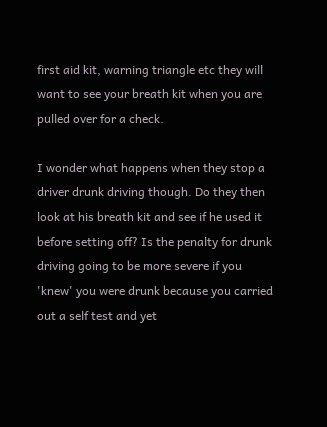first aid kit, warning triangle etc they will want to see your breath kit when you are pulled over for a check.

I wonder what happens when they stop a driver drunk driving though. Do they then look at his breath kit and see if he used it before setting off? Is the penalty for drunk driving going to be more severe if you 'knew' you were drunk because you carried out a self test and yet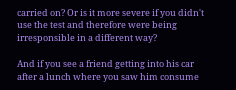carried on? Or is it more severe if you didn't use the test and therefore were being irresponsible in a different way?

And if you see a friend getting into his car after a lunch where you saw him consume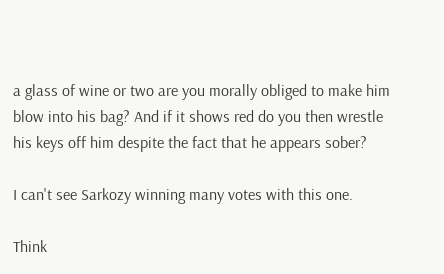a glass of wine or two are you morally obliged to make him blow into his bag? And if it shows red do you then wrestle his keys off him despite the fact that he appears sober?

I can't see Sarkozy winning many votes with this one.

Think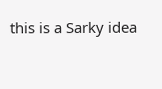this is a Sarky idea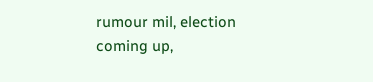rumour mil, election coming up,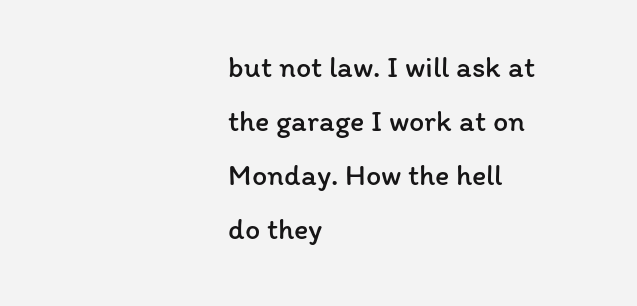but not law. I will ask at the garage I work at on Monday. How the hell do they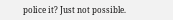police it? Just not possible.